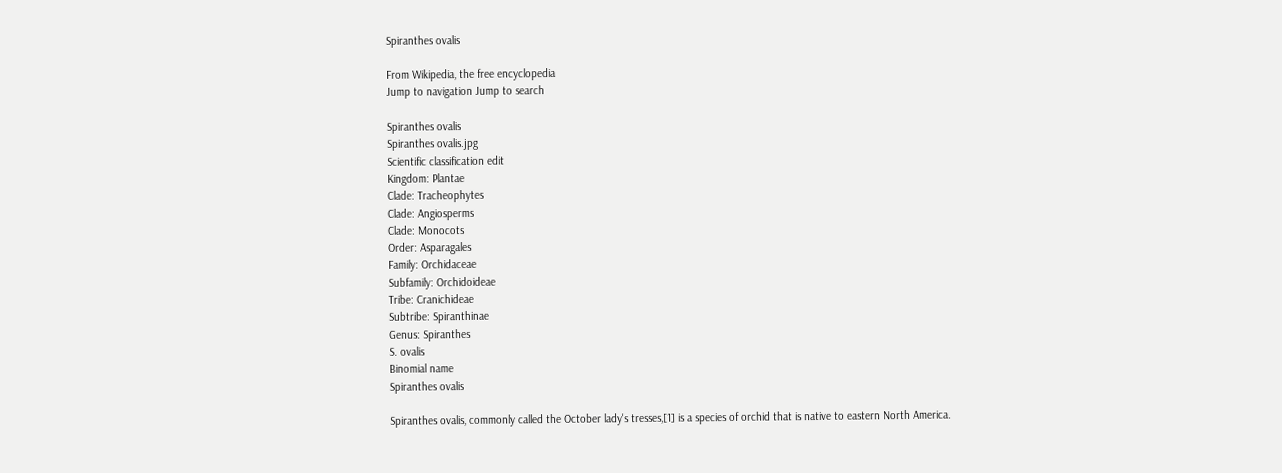Spiranthes ovalis

From Wikipedia, the free encyclopedia
Jump to navigation Jump to search

Spiranthes ovalis
Spiranthes ovalis.jpg
Scientific classification edit
Kingdom: Plantae
Clade: Tracheophytes
Clade: Angiosperms
Clade: Monocots
Order: Asparagales
Family: Orchidaceae
Subfamily: Orchidoideae
Tribe: Cranichideae
Subtribe: Spiranthinae
Genus: Spiranthes
S. ovalis
Binomial name
Spiranthes ovalis

Spiranthes ovalis, commonly called the October lady's tresses,[1] is a species of orchid that is native to eastern North America.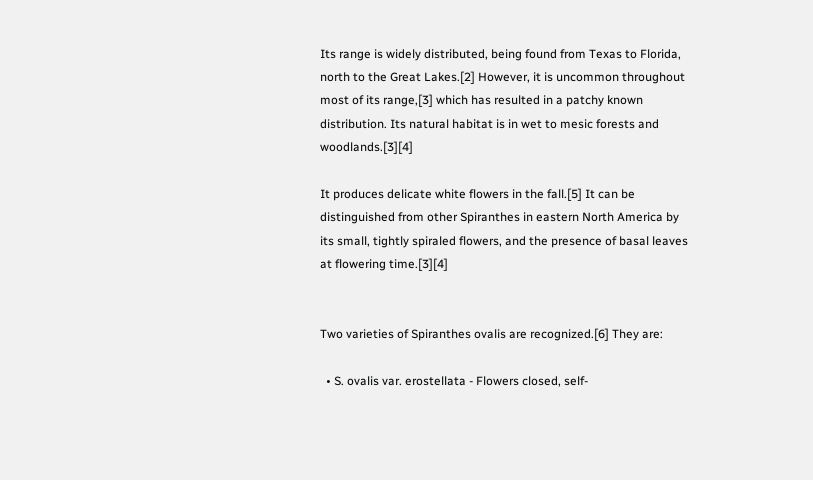Its range is widely distributed, being found from Texas to Florida, north to the Great Lakes.[2] However, it is uncommon throughout most of its range,[3] which has resulted in a patchy known distribution. Its natural habitat is in wet to mesic forests and woodlands.[3][4]

It produces delicate white flowers in the fall.[5] It can be distinguished from other Spiranthes in eastern North America by its small, tightly spiraled flowers, and the presence of basal leaves at flowering time.[3][4]


Two varieties of Spiranthes ovalis are recognized.[6] They are:

  • S. ovalis var. erostellata - Flowers closed, self-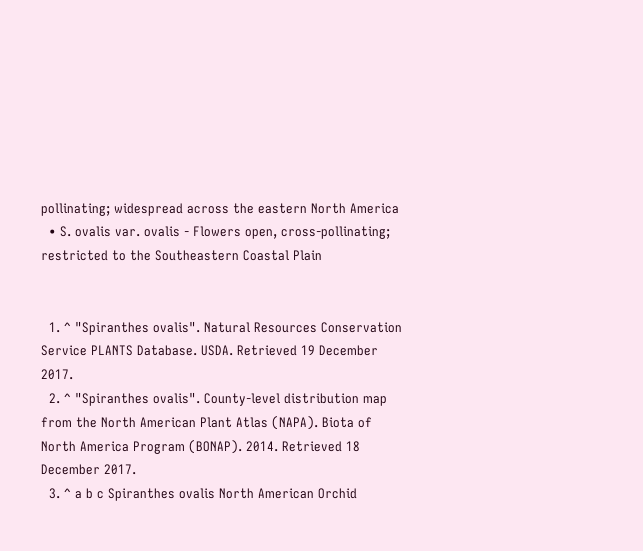pollinating; widespread across the eastern North America
  • S. ovalis var. ovalis - Flowers open, cross-pollinating; restricted to the Southeastern Coastal Plain


  1. ^ "Spiranthes ovalis". Natural Resources Conservation Service PLANTS Database. USDA. Retrieved 19 December 2017.
  2. ^ "Spiranthes ovalis". County-level distribution map from the North American Plant Atlas (NAPA). Biota of North America Program (BONAP). 2014. Retrieved 18 December 2017.
  3. ^ a b c Spiranthes ovalis North American Orchid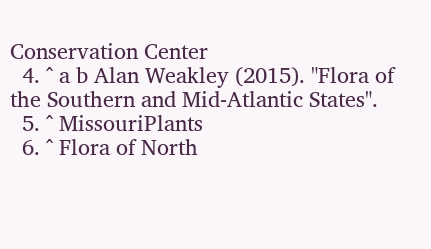Conservation Center
  4. ^ a b Alan Weakley (2015). "Flora of the Southern and Mid-Atlantic States".
  5. ^ MissouriPlants
  6. ^ Flora of North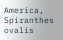America, Spiranthes ovalis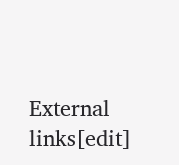External links[edit]